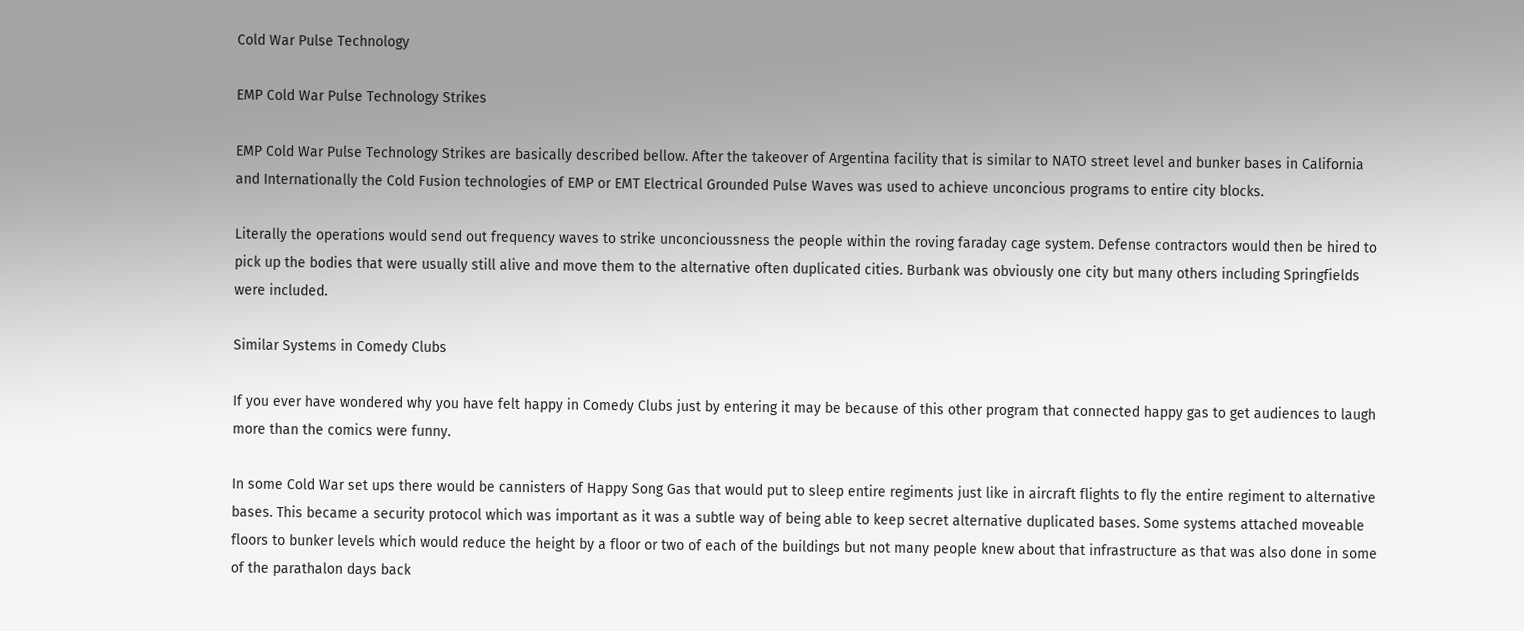Cold War Pulse Technology

EMP Cold War Pulse Technology Strikes

EMP Cold War Pulse Technology Strikes are basically described bellow. After the takeover of Argentina facility that is similar to NATO street level and bunker bases in California and Internationally the Cold Fusion technologies of EMP or EMT Electrical Grounded Pulse Waves was used to achieve unconcious programs to entire city blocks.

Literally the operations would send out frequency waves to strike unconcioussness the people within the roving faraday cage system. Defense contractors would then be hired to pick up the bodies that were usually still alive and move them to the alternative often duplicated cities. Burbank was obviously one city but many others including Springfields were included.

Similar Systems in Comedy Clubs

If you ever have wondered why you have felt happy in Comedy Clubs just by entering it may be because of this other program that connected happy gas to get audiences to laugh more than the comics were funny.

In some Cold War set ups there would be cannisters of Happy Song Gas that would put to sleep entire regiments just like in aircraft flights to fly the entire regiment to alternative bases. This became a security protocol which was important as it was a subtle way of being able to keep secret alternative duplicated bases. Some systems attached moveable floors to bunker levels which would reduce the height by a floor or two of each of the buildings but not many people knew about that infrastructure as that was also done in some of the parathalon days back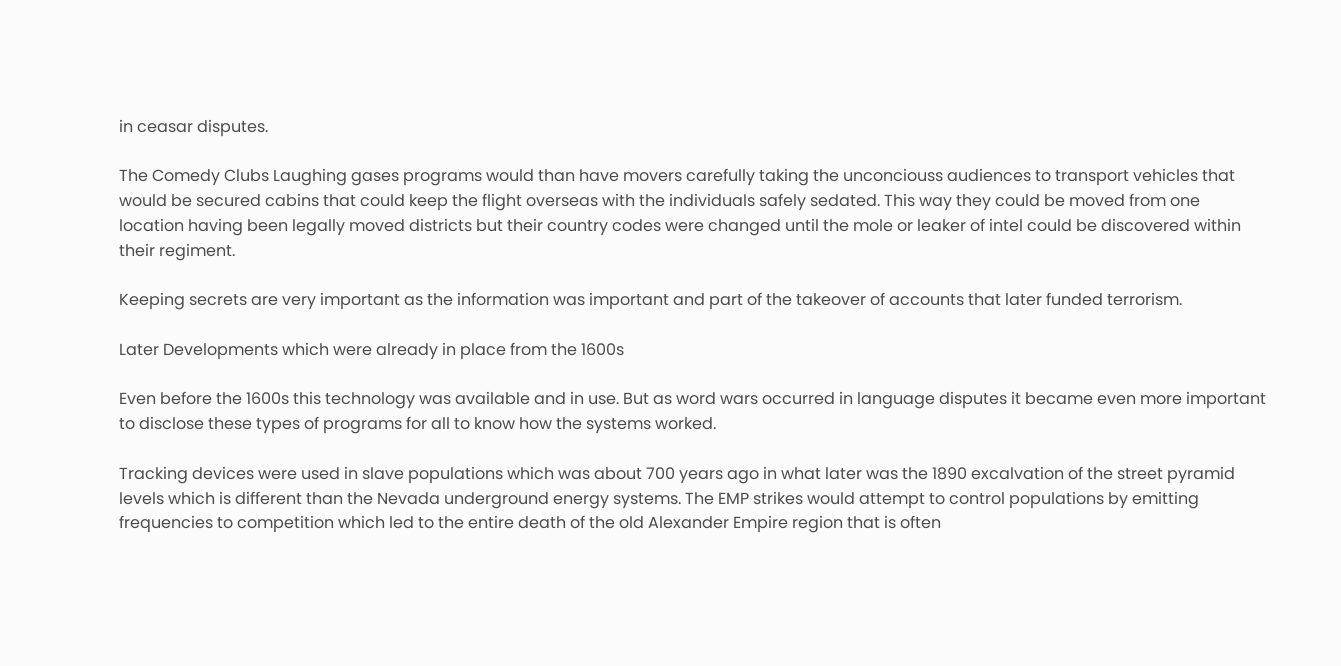in ceasar disputes.

The Comedy Clubs Laughing gases programs would than have movers carefully taking the unconciouss audiences to transport vehicles that would be secured cabins that could keep the flight overseas with the individuals safely sedated. This way they could be moved from one location having been legally moved districts but their country codes were changed until the mole or leaker of intel could be discovered within their regiment.

Keeping secrets are very important as the information was important and part of the takeover of accounts that later funded terrorism.

Later Developments which were already in place from the 1600s

Even before the 1600s this technology was available and in use. But as word wars occurred in language disputes it became even more important to disclose these types of programs for all to know how the systems worked.

Tracking devices were used in slave populations which was about 700 years ago in what later was the 1890 excalvation of the street pyramid levels which is different than the Nevada underground energy systems. The EMP strikes would attempt to control populations by emitting frequencies to competition which led to the entire death of the old Alexander Empire region that is often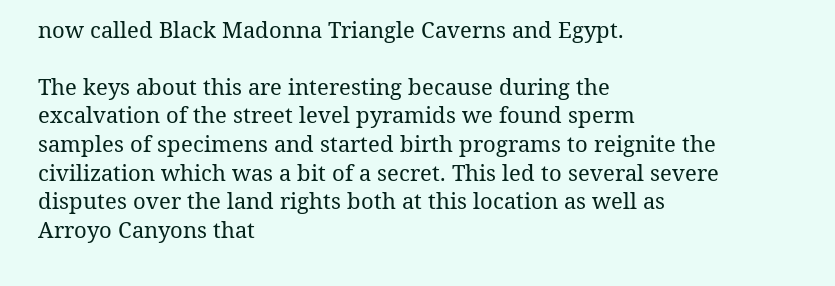now called Black Madonna Triangle Caverns and Egypt.

The keys about this are interesting because during the excalvation of the street level pyramids we found sperm samples of specimens and started birth programs to reignite the civilization which was a bit of a secret. This led to several severe disputes over the land rights both at this location as well as Arroyo Canyons that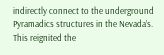indirectly connect to the underground Pyramadics structures in the Nevada’s. This reignited the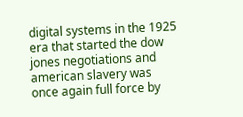digital systems in the 1925 era that started the dow jones negotiations and american slavery was once again full force by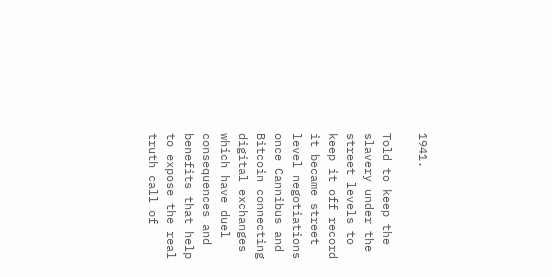1941.

Told to keep the slavery under the street levels to keep it off record it became street level negotiations once Cannibus and Bitcoin connecting digital exchanges which have duel consequences and benefits that help to expose the real truth call of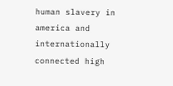human slavery in america and internationally connected high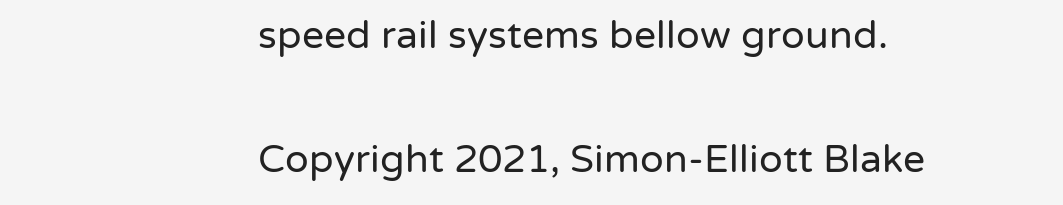speed rail systems bellow ground.

Copyright 2021, Simon-Elliott Blake